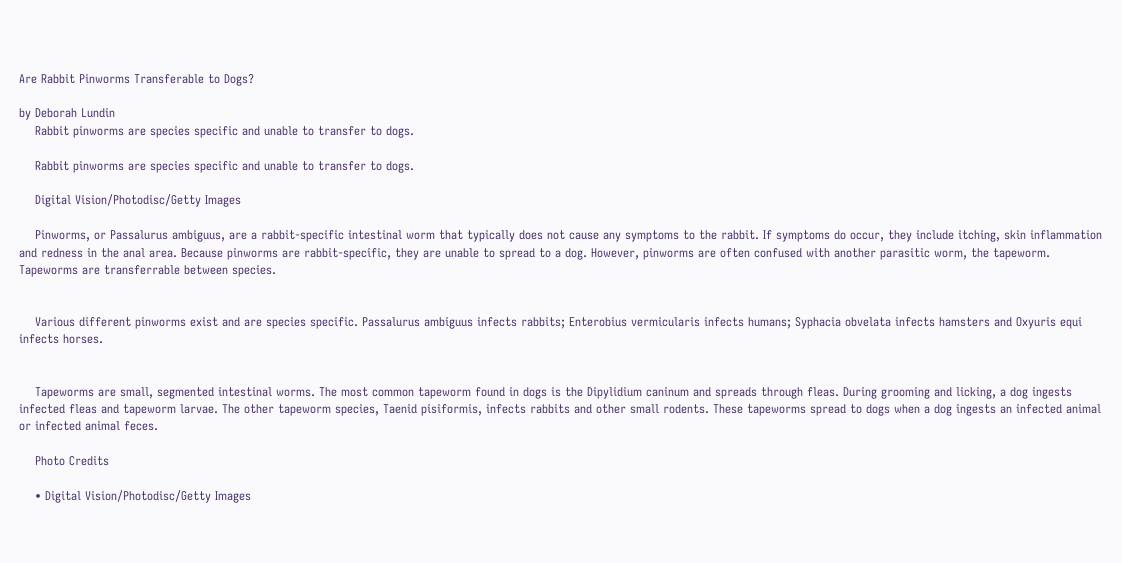Are Rabbit Pinworms Transferable to Dogs?

by Deborah Lundin
    Rabbit pinworms are species specific and unable to transfer to dogs.

    Rabbit pinworms are species specific and unable to transfer to dogs.

    Digital Vision/Photodisc/Getty Images

    Pinworms, or Passalurus ambiguus, are a rabbit-specific intestinal worm that typically does not cause any symptoms to the rabbit. If symptoms do occur, they include itching, skin inflammation and redness in the anal area. Because pinworms are rabbit-specific, they are unable to spread to a dog. However, pinworms are often confused with another parasitic worm, the tapeworm. Tapeworms are transferrable between species.


    Various different pinworms exist and are species specific. Passalurus ambiguus infects rabbits; Enterobius vermicularis infects humans; Syphacia obvelata infects hamsters and Oxyuris equi infects horses.


    Tapeworms are small, segmented intestinal worms. The most common tapeworm found in dogs is the Dipylidium caninum and spreads through fleas. During grooming and licking, a dog ingests infected fleas and tapeworm larvae. The other tapeworm species, Taenid pisiformis, infects rabbits and other small rodents. These tapeworms spread to dogs when a dog ingests an infected animal or infected animal feces.

    Photo Credits

    • Digital Vision/Photodisc/Getty Images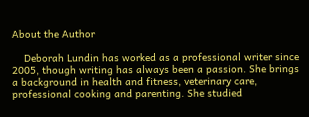About the Author

    Deborah Lundin has worked as a professional writer since 2005, though writing has always been a passion. She brings a background in health and fitness, veterinary care, professional cooking and parenting. She studied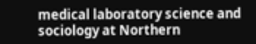medical laboratory science and sociology at Northern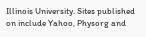Illinois University. Sites published on include Yahoo, Physorg and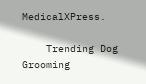MedicalXPress.

    Trending Dog Grooming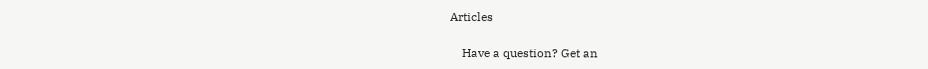Articles

    Have a question? Get an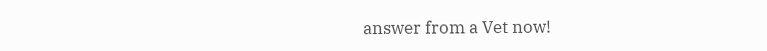answer from a Vet now!